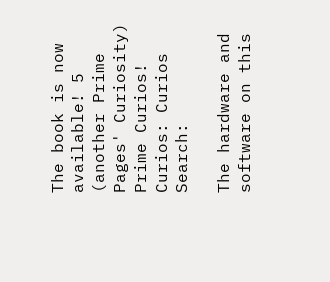The book is now available! 5
(another Prime Pages' Curiosity)
Prime Curios!
Curios: Curios Search:

The hardware and software on this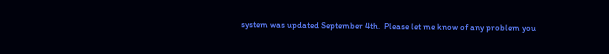system was updated September 4th.  Please let me know of any problem you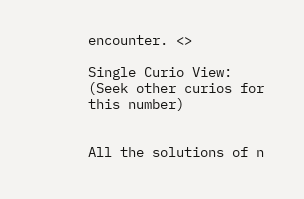encounter. <>

Single Curio View:   (Seek other curios for this number)


All the solutions of n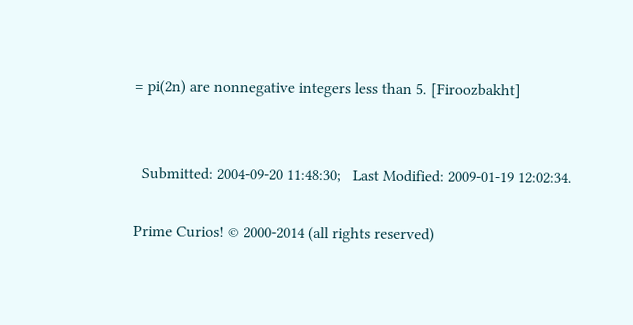= pi(2n) are nonnegative integers less than 5. [Firoozbakht]


  Submitted: 2004-09-20 11:48:30;   Last Modified: 2009-01-19 12:02:34.

Prime Curios! © 2000-2014 (all rights reserved)